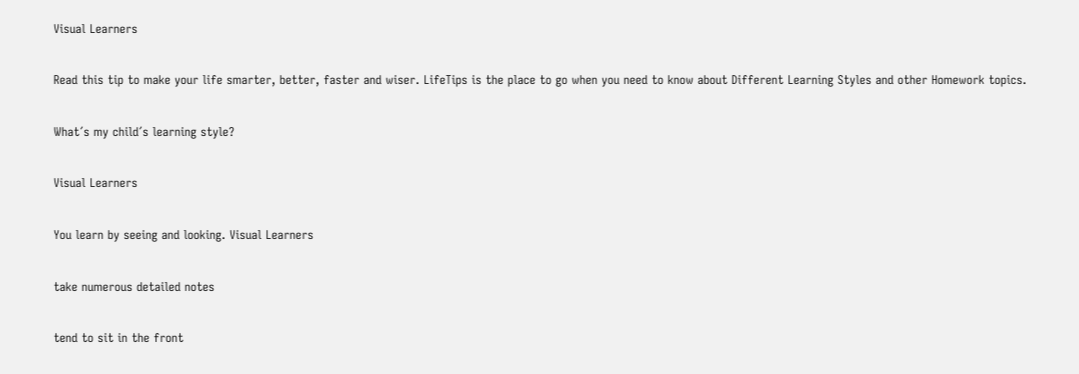Visual Learners

Read this tip to make your life smarter, better, faster and wiser. LifeTips is the place to go when you need to know about Different Learning Styles and other Homework topics.

What´s my child´s learning style?

Visual Learners

You learn by seeing and looking. Visual Learners

take numerous detailed notes

tend to sit in the front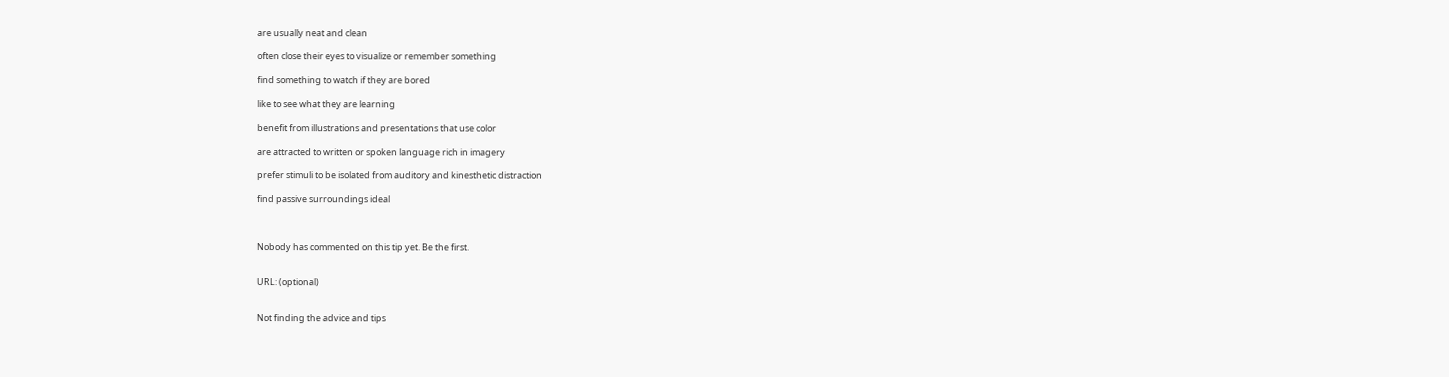are usually neat and clean

often close their eyes to visualize or remember something

find something to watch if they are bored

like to see what they are learning

benefit from illustrations and presentations that use color

are attracted to written or spoken language rich in imagery

prefer stimuli to be isolated from auditory and kinesthetic distraction

find passive surroundings ideal



Nobody has commented on this tip yet. Be the first.


URL: (optional)


Not finding the advice and tips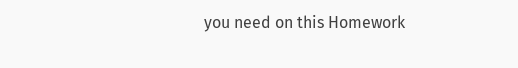you need on this Homework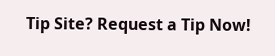Tip Site? Request a Tip Now!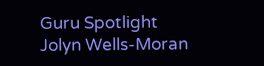Guru Spotlight
Jolyn Wells-Moran